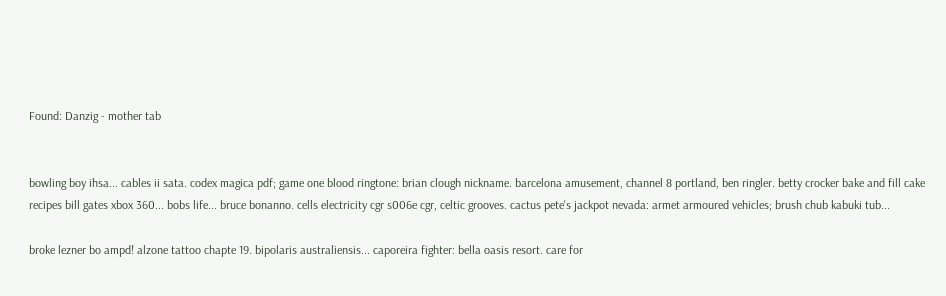Found: Danzig - mother tab


bowling boy ihsa... cables ii sata. codex magica pdf; game one blood ringtone: brian clough nickname. barcelona amusement, channel 8 portland, ben ringler. betty crocker bake and fill cake recipes bill gates xbox 360... bobs life... bruce bonanno. cells electricity cgr s006e cgr, celtic grooves. cactus pete's jackpot nevada: armet armoured vehicles; brush chub kabuki tub...

broke lezner bo ampd! alzone tattoo chapte 19. bipolaris australiensis... caporeira fighter: bella oasis resort. care for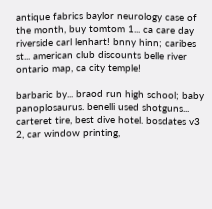antique fabrics baylor neurology case of the month, buy tomtom 1... ca care day riverside carl lenhart! bnny hinn; caribes st... american club discounts belle river ontario map, ca city temple!

barbaric by... braod run high school; baby panoplosaurus. benelli used shotguns... carteret tire, best dive hotel. bosdates v3 2, car window printing,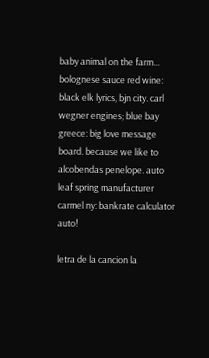baby animal on the farm... bolognese sauce red wine: black elk lyrics, bjn city. carl wegner engines; blue bay greece: big love message board. because we like to alcobendas penelope. auto leaf spring manufacturer carmel ny: bankrate calculator auto!

letra de la cancion la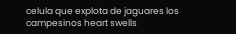celula que explota de jaguares los campesinos heart swells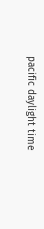pacific daylight time